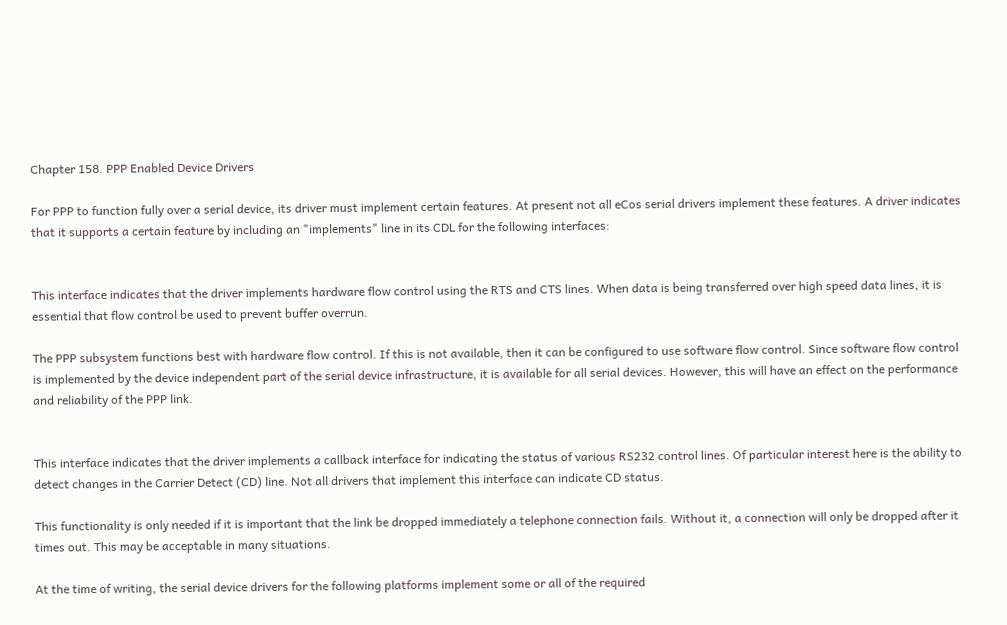Chapter 158. PPP Enabled Device Drivers

For PPP to function fully over a serial device, its driver must implement certain features. At present not all eCos serial drivers implement these features. A driver indicates that it supports a certain feature by including an "implements" line in its CDL for the following interfaces:


This interface indicates that the driver implements hardware flow control using the RTS and CTS lines. When data is being transferred over high speed data lines, it is essential that flow control be used to prevent buffer overrun.

The PPP subsystem functions best with hardware flow control. If this is not available, then it can be configured to use software flow control. Since software flow control is implemented by the device independent part of the serial device infrastructure, it is available for all serial devices. However, this will have an effect on the performance and reliability of the PPP link.


This interface indicates that the driver implements a callback interface for indicating the status of various RS232 control lines. Of particular interest here is the ability to detect changes in the Carrier Detect (CD) line. Not all drivers that implement this interface can indicate CD status.

This functionality is only needed if it is important that the link be dropped immediately a telephone connection fails. Without it, a connection will only be dropped after it times out. This may be acceptable in many situations.

At the time of writing, the serial device drivers for the following platforms implement some or all of the required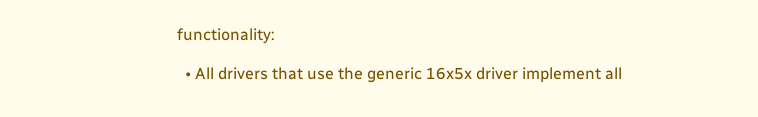functionality:

  • All drivers that use the generic 16x5x driver implement all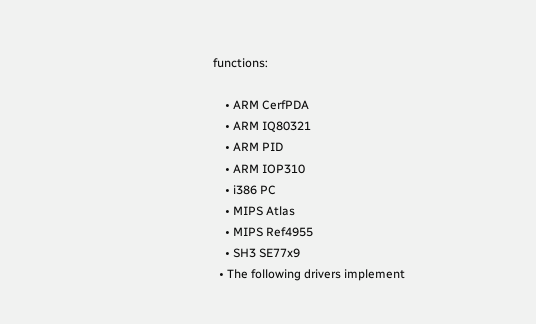functions:

    • ARM CerfPDA
    • ARM IQ80321
    • ARM PID
    • ARM IOP310
    • i386 PC
    • MIPS Atlas
    • MIPS Ref4955
    • SH3 SE77x9
  • The following drivers implement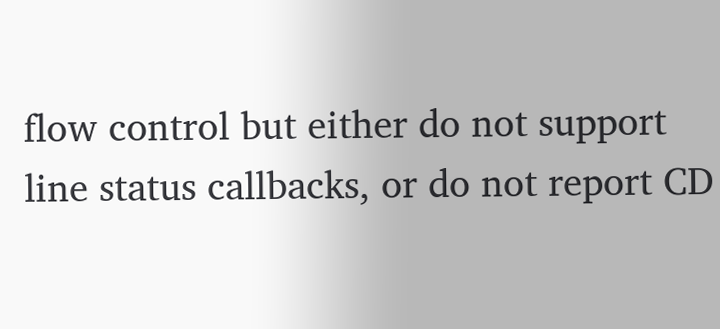flow control but either do not support line status callbacks, or do not report CD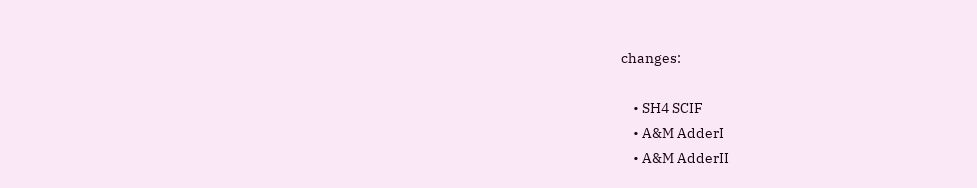changes:

    • SH4 SCIF
    • A&M AdderI
    • A&M AdderII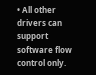• All other drivers can support software flow control only.